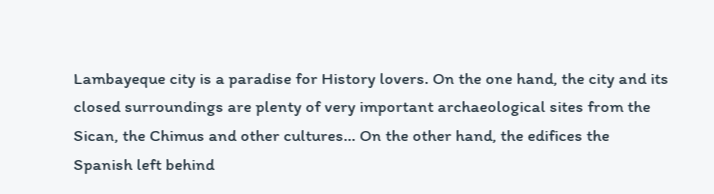Lambayeque city is a paradise for History lovers. On the one hand, the city and its closed surroundings are plenty of very important archaeological sites from the Sican, the Chimus and other cultures… On the other hand, the edifices the Spanish left behind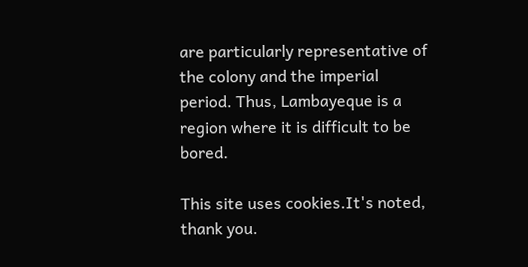are particularly representative of the colony and the imperial period. Thus, Lambayeque is a region where it is difficult to be bored.

This site uses cookies.It's noted, thank you.